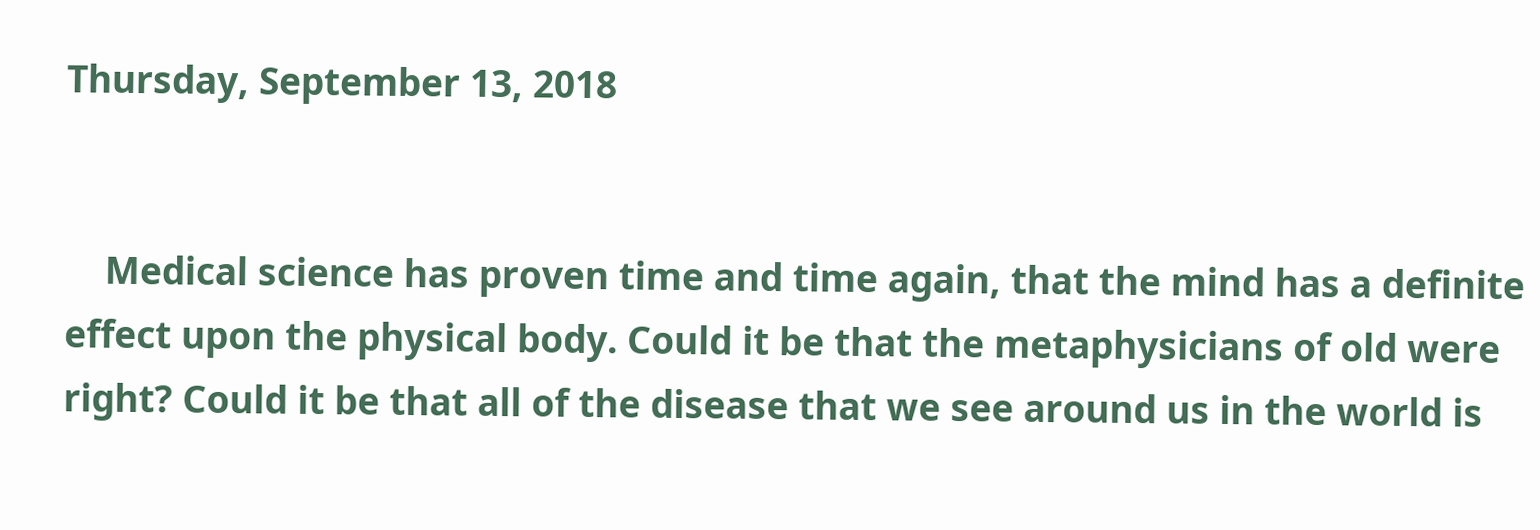Thursday, September 13, 2018


    Medical science has proven time and time again, that the mind has a definite effect upon the physical body. Could it be that the metaphysicians of old were right? Could it be that all of the disease that we see around us in the world is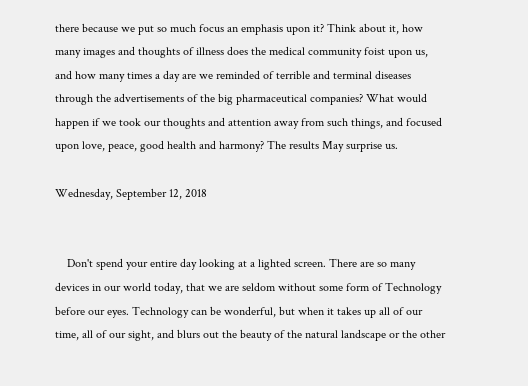there because we put so much focus an emphasis upon it? Think about it, how many images and thoughts of illness does the medical community foist upon us, and how many times a day are we reminded of terrible and terminal diseases through the advertisements of the big pharmaceutical companies? What would happen if we took our thoughts and attention away from such things, and focused upon love, peace, good health and harmony? The results May surprise us.

Wednesday, September 12, 2018


    Don't spend your entire day looking at a lighted screen. There are so many devices in our world today, that we are seldom without some form of Technology before our eyes. Technology can be wonderful, but when it takes up all of our time, all of our sight, and blurs out the beauty of the natural landscape or the other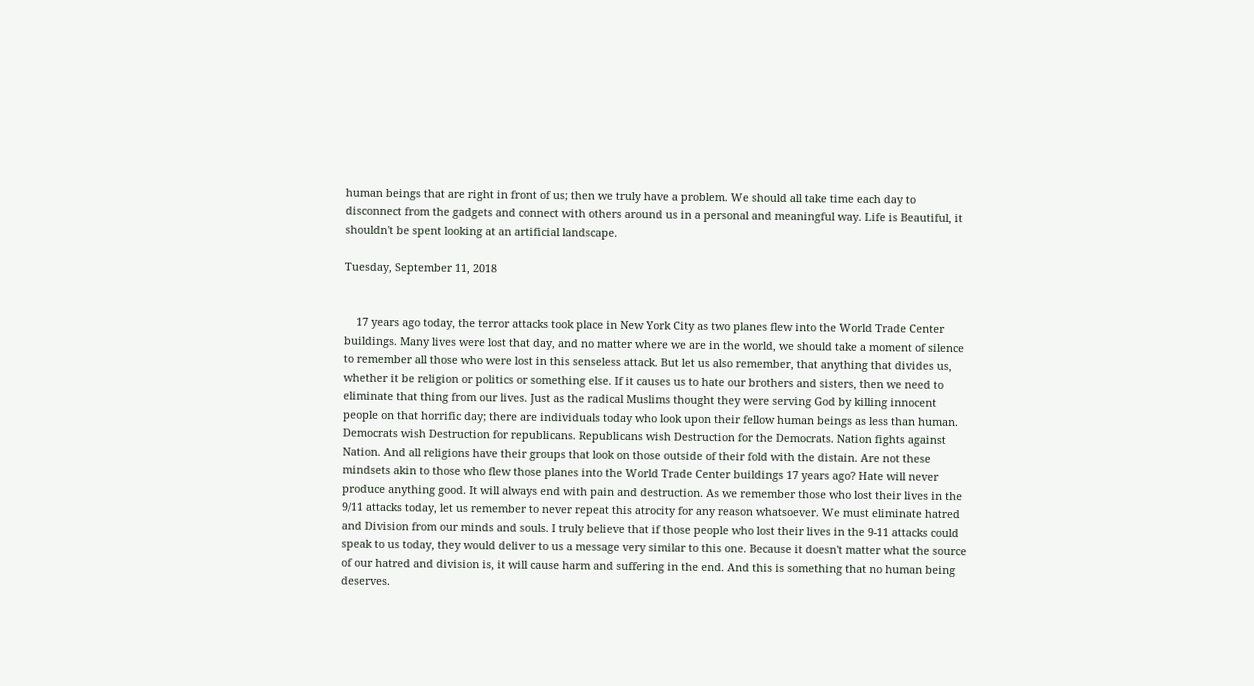human beings that are right in front of us; then we truly have a problem. We should all take time each day to disconnect from the gadgets and connect with others around us in a personal and meaningful way. Life is Beautiful, it shouldn't be spent looking at an artificial landscape.

Tuesday, September 11, 2018


    17 years ago today, the terror attacks took place in New York City as two planes flew into the World Trade Center buildings. Many lives were lost that day, and no matter where we are in the world, we should take a moment of silence to remember all those who were lost in this senseless attack. But let us also remember, that anything that divides us, whether it be religion or politics or something else. If it causes us to hate our brothers and sisters, then we need to eliminate that thing from our lives. Just as the radical Muslims thought they were serving God by killing innocent people on that horrific day; there are individuals today who look upon their fellow human beings as less than human. Democrats wish Destruction for republicans. Republicans wish Destruction for the Democrats. Nation fights against Nation. And all religions have their groups that look on those outside of their fold with the distain. Are not these mindsets akin to those who flew those planes into the World Trade Center buildings 17 years ago? Hate will never produce anything good. It will always end with pain and destruction. As we remember those who lost their lives in the 9/11 attacks today, let us remember to never repeat this atrocity for any reason whatsoever. We must eliminate hatred and Division from our minds and souls. I truly believe that if those people who lost their lives in the 9-11 attacks could speak to us today, they would deliver to us a message very similar to this one. Because it doesn't matter what the source of our hatred and division is, it will cause harm and suffering in the end. And this is something that no human being deserves.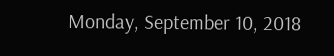Monday, September 10, 2018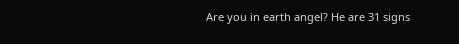Are you in earth angel? He are 31 signs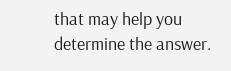that may help you determine the answer.